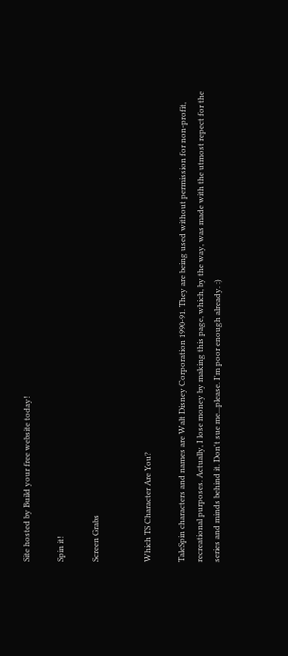Site hosted by Build your free website today!

Spin it!

Screen Grabs


Which TS Character Are You?

TaleSpin characters and names are Walt Disney Corporation 1990-91. They are being used without permission for non-profit, recreational purposes. Actually, I lose money by making this page, which, by the way, was made with the utmost repect for the series and minds behind it. Don't sue me...please. I'm poor enough already. :)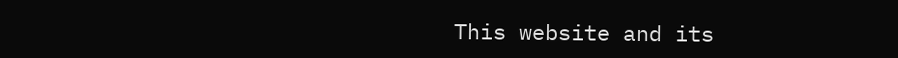This website and its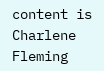content is Charlene Fleming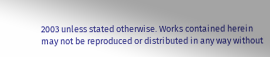2003 unless stated otherwise. Works contained herein
may not be reproduced or distributed in any way without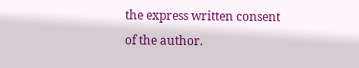the express written consent of the author.